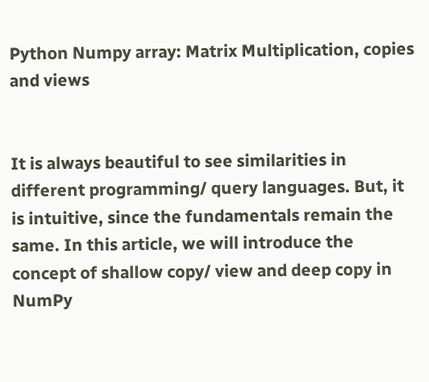Python Numpy array: Matrix Multiplication, copies and views


It is always beautiful to see similarities in different programming/ query languages. But, it is intuitive, since the fundamentals remain the same. In this article, we will introduce the concept of shallow copy/ view and deep copy in NumPy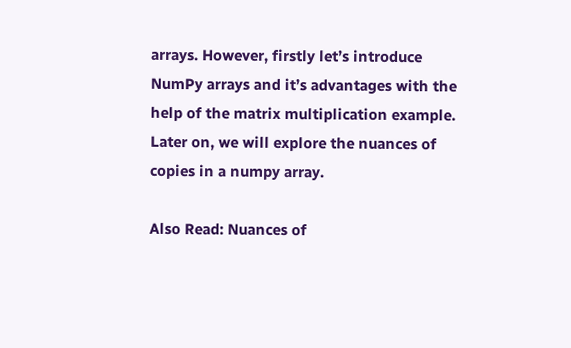arrays. However, firstly let’s introduce NumPy arrays and it’s advantages with the help of the matrix multiplication example. Later on, we will explore the nuances of copies in a numpy array.

Also Read: Nuances of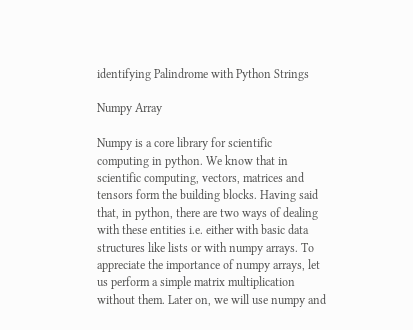identifying Palindrome with Python Strings

Numpy Array

Numpy is a core library for scientific computing in python. We know that in scientific computing, vectors, matrices and tensors form the building blocks. Having said that, in python, there are two ways of dealing with these entities i.e. either with basic data structures like lists or with numpy arrays. To appreciate the importance of numpy arrays, let us perform a simple matrix multiplication without them. Later on, we will use numpy and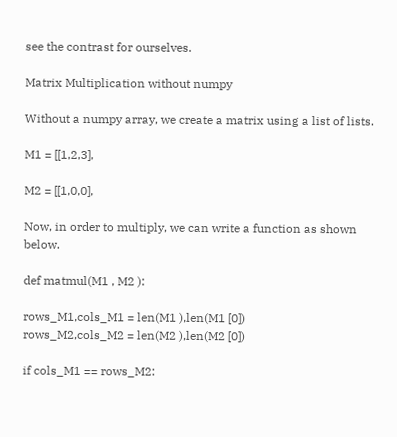see the contrast for ourselves.

Matrix Multiplication without numpy

Without a numpy array, we create a matrix using a list of lists.

M1 = [[1,2,3],

M2 = [[1,0,0],

Now, in order to multiply, we can write a function as shown below.

def matmul(M1 , M2 ):

rows_M1,cols_M1 = len(M1 ),len(M1 [0])
rows_M2,cols_M2 = len(M2 ),len(M2 [0])

if cols_M1 == rows_M2: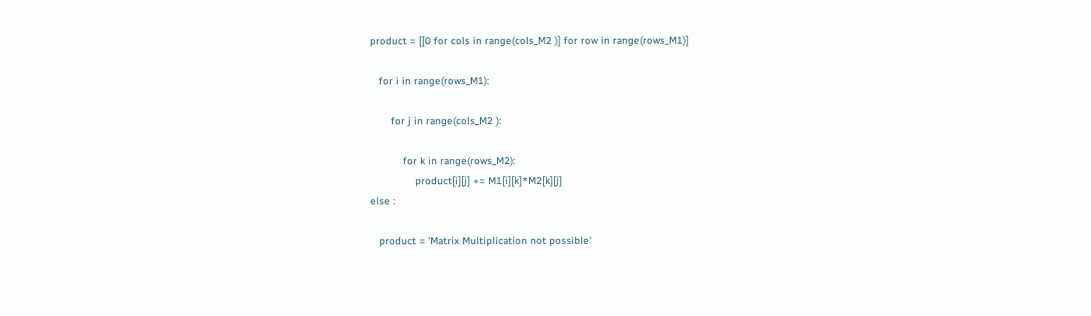product = [[0 for cols in range(cols_M2 )] for row in range(rows_M1)]

   for i in range(rows_M1):

       for j in range(cols_M2 ):

           for k in range(rows_M2):
               product[i][j] += M1[i][k]*M2[k][j]
else :

   product = 'Matrix Multiplication not possible'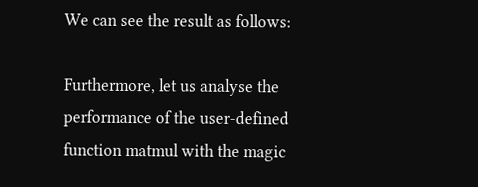We can see the result as follows:

Furthermore, let us analyse the performance of the user-defined function matmul with the magic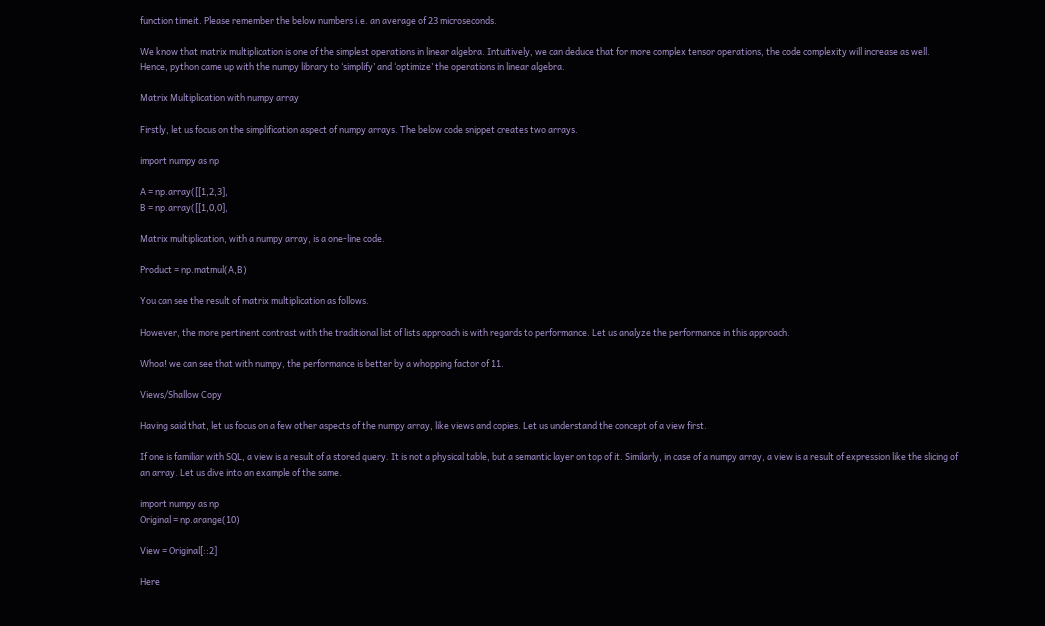function timeit. Please remember the below numbers i.e. an average of 23 microseconds.

We know that matrix multiplication is one of the simplest operations in linear algebra. Intuitively, we can deduce that for more complex tensor operations, the code complexity will increase as well. Hence, python came up with the numpy library to ‘simplify’ and ‘optimize’ the operations in linear algebra.

Matrix Multiplication with numpy array

Firstly, let us focus on the simplification aspect of numpy arrays. The below code snippet creates two arrays.

import numpy as np

A = np.array([[1,2,3],
B = np.array([[1,0,0],

Matrix multiplication, with a numpy array, is a one-line code.

Product = np.matmul(A,B)

You can see the result of matrix multiplication as follows.

However, the more pertinent contrast with the traditional list of lists approach is with regards to performance. Let us analyze the performance in this approach.

Whoa! we can see that with numpy, the performance is better by a whopping factor of 11.

Views/Shallow Copy

Having said that, let us focus on a few other aspects of the numpy array, like views and copies. Let us understand the concept of a view first.

If one is familiar with SQL, a view is a result of a stored query. It is not a physical table, but a semantic layer on top of it. Similarly, in case of a numpy array, a view is a result of expression like the slicing of an array. Let us dive into an example of the same.

import numpy as np
Original = np.arange(10)

View = Original[::2]

Here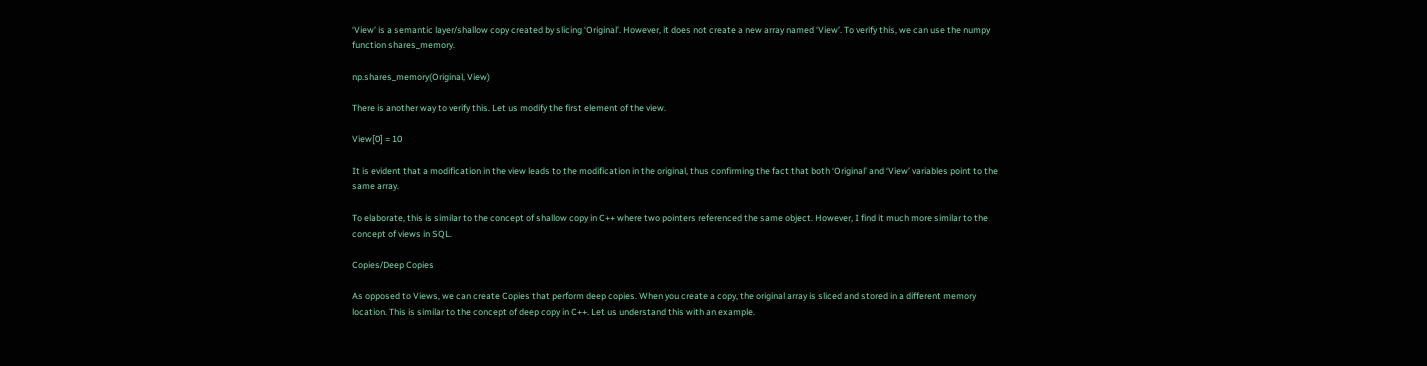‘View’ is a semantic layer/shallow copy created by slicing ‘Original’. However, it does not create a new array named ‘View’. To verify this, we can use the numpy function shares_memory.

np.shares_memory(Original, View)

There is another way to verify this. Let us modify the first element of the view.

View[0] = 10

It is evident that a modification in the view leads to the modification in the original, thus confirming the fact that both ‘Original’ and ‘View’ variables point to the same array.

To elaborate, this is similar to the concept of shallow copy in C++ where two pointers referenced the same object. However, I find it much more similar to the concept of views in SQL.

Copies/Deep Copies

As opposed to Views, we can create Copies that perform deep copies. When you create a copy, the original array is sliced and stored in a different memory location. This is similar to the concept of deep copy in C++. Let us understand this with an example.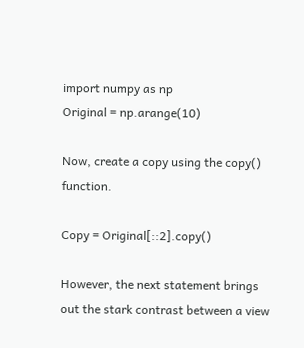import numpy as np
Original = np.arange(10)

Now, create a copy using the copy() function.

Copy = Original[::2].copy()

However, the next statement brings out the stark contrast between a view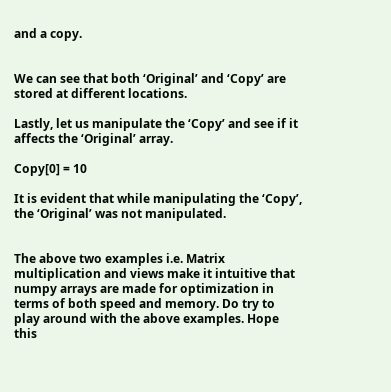and a copy.


We can see that both ‘Original’ and ‘Copy’ are stored at different locations.

Lastly, let us manipulate the ‘Copy’ and see if it affects the ‘Original’ array.

Copy[0] = 10

It is evident that while manipulating the ‘Copy’, the ‘Original’ was not manipulated.


The above two examples i.e. Matrix multiplication and views make it intuitive that numpy arrays are made for optimization in terms of both speed and memory. Do try to play around with the above examples. Hope this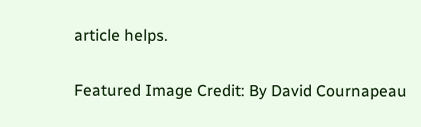article helps.

Featured Image Credit: By David Cournapeau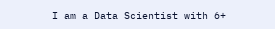I am a Data Scientist with 6+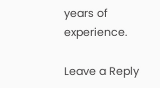years of experience.

Leave a Reply